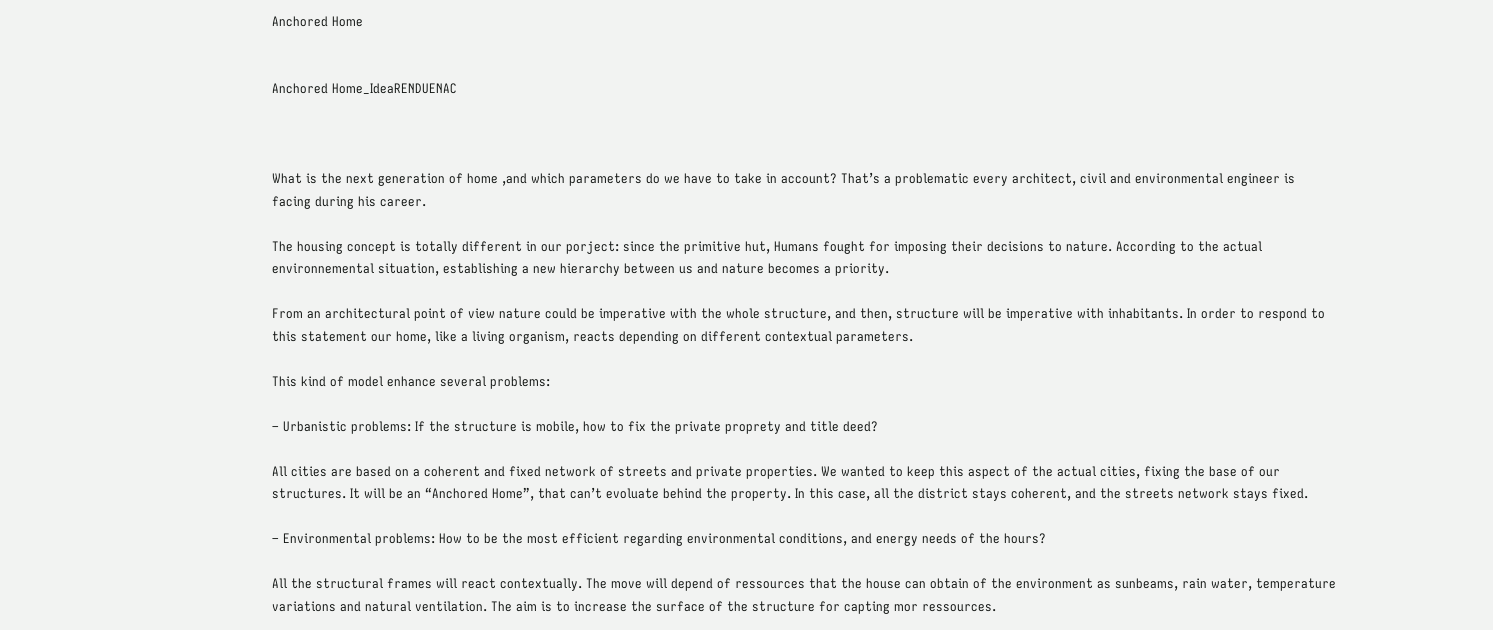Anchored Home


Anchored Home_IdeaRENDUENAC



What is the next generation of home ,and which parameters do we have to take in account? That’s a problematic every architect, civil and environmental engineer is facing during his career.

The housing concept is totally different in our porject: since the primitive hut, Humans fought for imposing their decisions to nature. According to the actual environnemental situation, establishing a new hierarchy between us and nature becomes a priority.

From an architectural point of view nature could be imperative with the whole structure, and then, structure will be imperative with inhabitants. In order to respond to this statement our home, like a living organism, reacts depending on different contextual parameters.

This kind of model enhance several problems:

– Urbanistic problems: If the structure is mobile, how to fix the private proprety and title deed?

All cities are based on a coherent and fixed network of streets and private properties. We wanted to keep this aspect of the actual cities, fixing the base of our structures. It will be an “Anchored Home”, that can’t evoluate behind the property. In this case, all the district stays coherent, and the streets network stays fixed.

– Environmental problems: How to be the most efficient regarding environmental conditions, and energy needs of the hours?

All the structural frames will react contextually. The move will depend of ressources that the house can obtain of the environment as sunbeams, rain water, temperature variations and natural ventilation. The aim is to increase the surface of the structure for capting mor ressources.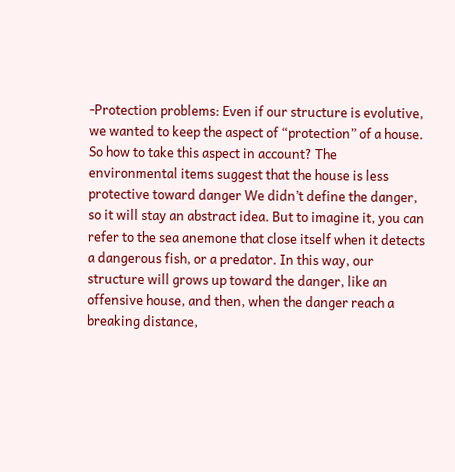-Protection problems: Even if our structure is evolutive, we wanted to keep the aspect of “protection” of a house. So how to take this aspect in account? The environmental items suggest that the house is less protective toward danger We didn’t define the danger, so it will stay an abstract idea. But to imagine it, you can refer to the sea anemone that close itself when it detects a dangerous fish, or a predator. In this way, our structure will grows up toward the danger, like an offensive house, and then, when the danger reach a breaking distance,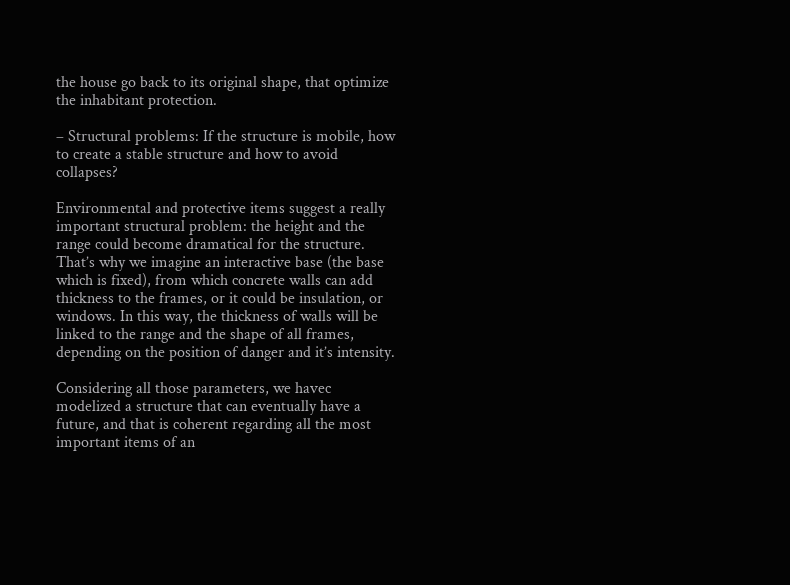the house go back to its original shape, that optimize the inhabitant protection.

– Structural problems: If the structure is mobile, how to create a stable structure and how to avoid collapses?

Environmental and protective items suggest a really important structural problem: the height and the range could become dramatical for the structure. That’s why we imagine an interactive base (the base which is fixed), from which concrete walls can add thickness to the frames, or it could be insulation, or windows. In this way, the thickness of walls will be linked to the range and the shape of all frames, depending on the position of danger and it’s intensity.

Considering all those parameters, we havec modelized a structure that can eventually have a future, and that is coherent regarding all the most important items of an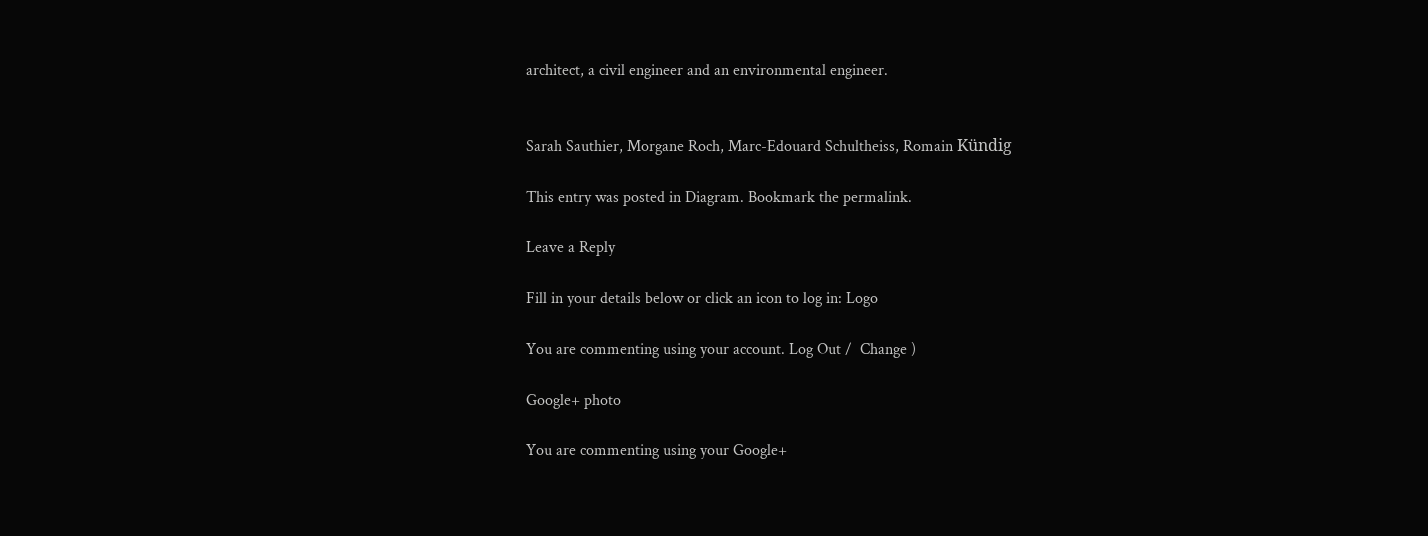architect, a civil engineer and an environmental engineer.


Sarah Sauthier, Morgane Roch, Marc-Edouard Schultheiss, Romain Kündig

This entry was posted in Diagram. Bookmark the permalink.

Leave a Reply

Fill in your details below or click an icon to log in: Logo

You are commenting using your account. Log Out /  Change )

Google+ photo

You are commenting using your Google+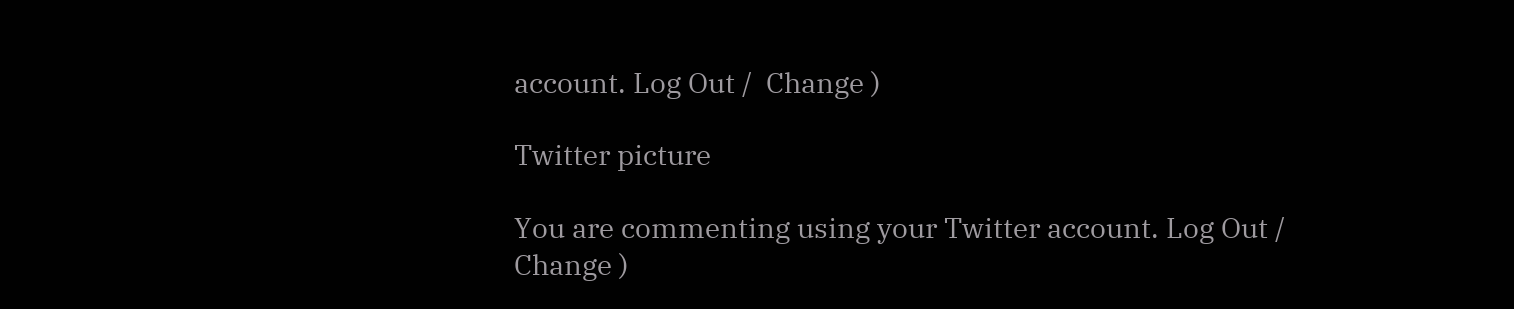account. Log Out /  Change )

Twitter picture

You are commenting using your Twitter account. Log Out /  Change )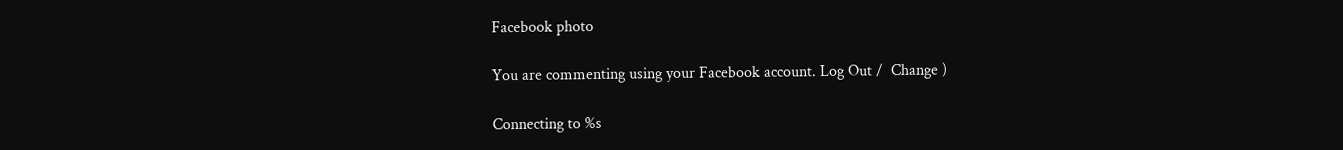Facebook photo

You are commenting using your Facebook account. Log Out /  Change )

Connecting to %s